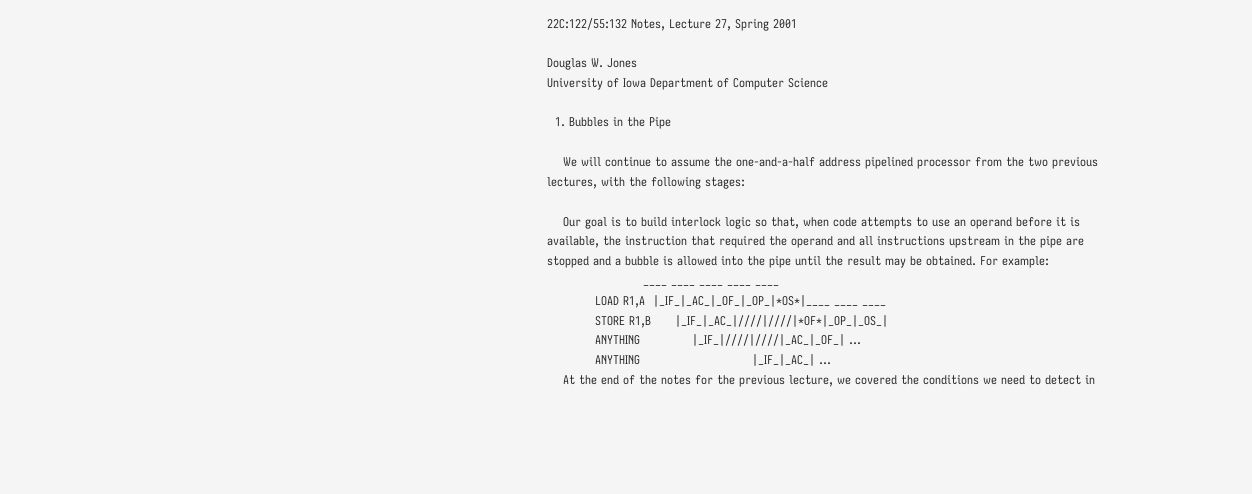22C:122/55:132 Notes, Lecture 27, Spring 2001

Douglas W. Jones
University of Iowa Department of Computer Science

  1. Bubbles in the Pipe

    We will continue to assume the one-and-a-half address pipelined processor from the two previous lectures, with the following stages:

    Our goal is to build interlock logic so that, when code attempts to use an operand before it is available, the instruction that required the operand and all instructions upstream in the pipe are stopped and a bubble is allowed into the pipe until the result may be obtained. For example:
                        ____ ____ ____ ____ ____
            LOAD R1,A  |_IF_|_AC_|_OF_|_OP_|*OS*|____ ____ ____
            STORE R1,B      |_IF_|_AC_|////|////|*OF*|_OP_|_OS_|
            ANYTHING             |_IF_|////|////|_AC_|_OF_| ...
            ANYTHING                            |_IF_|_AC_| ...
    At the end of the notes for the previous lecture, we covered the conditions we need to detect in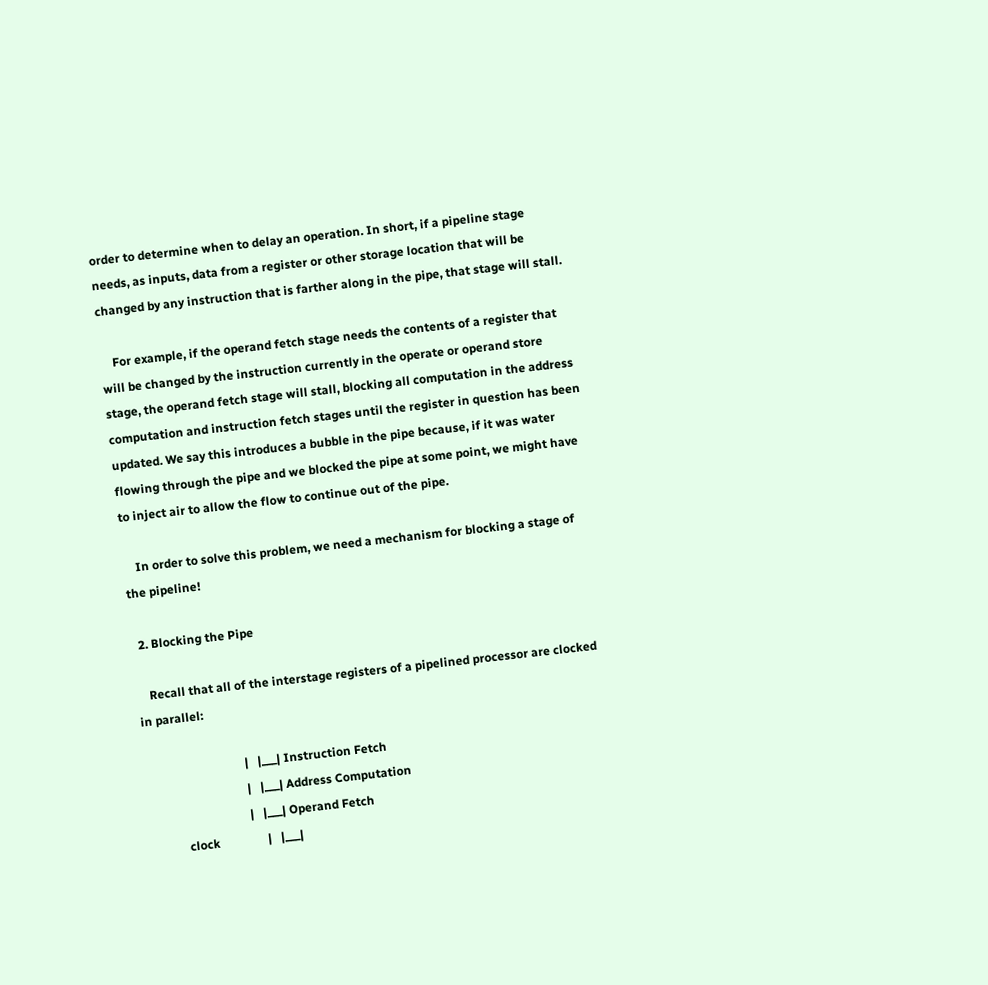order to determine when to delay an operation. In short, if a pipeline stage needs, as inputs, data from a register or other storage location that will be changed by any instruction that is farther along in the pipe, that stage will stall.

    For example, if the operand fetch stage needs the contents of a register that will be changed by the instruction currently in the operate or operand store stage, the operand fetch stage will stall, blocking all computation in the address computation and instruction fetch stages until the register in question has been updated. We say this introduces a bubble in the pipe because, if it was water flowing through the pipe and we blocked the pipe at some point, we might have to inject air to allow the flow to continue out of the pipe.

    In order to solve this problem, we need a mechanism for blocking a stage of the pipeline!

  2. Blocking the Pipe

    Recall that all of the interstage registers of a pipelined processor are clocked in parallel:

                                 |   |___| Instruction Fetch
                                 |   |___| Address Computation
                                 |   |___| Operand Fetch
            clock                |   |___|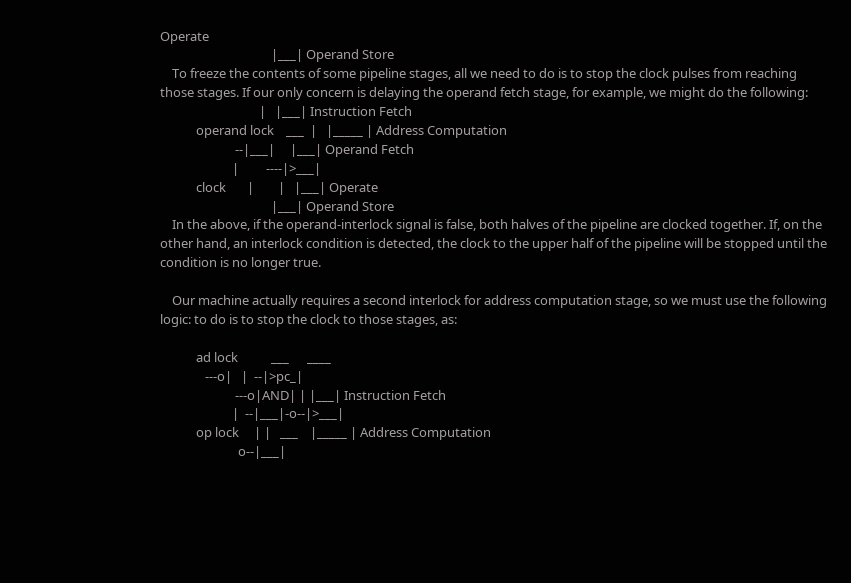Operate
                                     |___| Operand Store
    To freeze the contents of some pipeline stages, all we need to do is to stop the clock pulses from reaching those stages. If our only concern is delaying the operand fetch stage, for example, we might do the following:
                                 |   |___| Instruction Fetch
            operand lock    ___  |   |_____ | Address Computation
                         --|___|     |___| Operand Fetch
                        |         ----|>___|
            clock       |        |   |___| Operate
                                     |___| Operand Store
    In the above, if the operand-interlock signal is false, both halves of the pipeline are clocked together. If, on the other hand, an interlock condition is detected, the clock to the upper half of the pipeline will be stopped until the condition is no longer true.

    Our machine actually requires a second interlock for address computation stage, so we must use the following logic: to do is to stop the clock to those stages, as:

            ad lock           ___      ____
               ---o|   |  --|>pc_|
                         ---o|AND| | |___| Instruction Fetch
                        |  --|___|-o--|>___|
            op lock     | |   ___    |_____ | Address Computation
                          o--|___|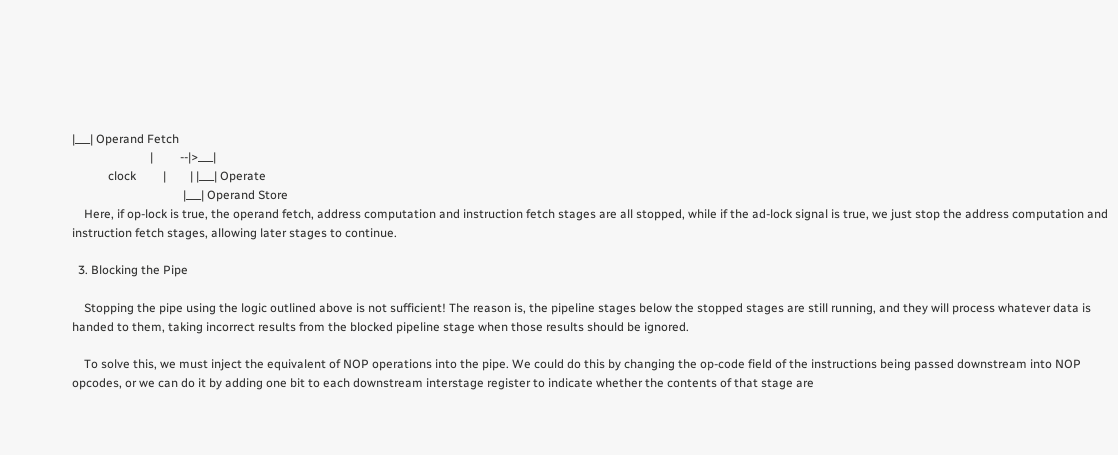|___| Operand Fetch
                          |         --|>___|
            clock         |        | |___| Operate
                                     |___| Operand Store
    Here, if op-lock is true, the operand fetch, address computation and instruction fetch stages are all stopped, while if the ad-lock signal is true, we just stop the address computation and instruction fetch stages, allowing later stages to continue.

  3. Blocking the Pipe

    Stopping the pipe using the logic outlined above is not sufficient! The reason is, the pipeline stages below the stopped stages are still running, and they will process whatever data is handed to them, taking incorrect results from the blocked pipeline stage when those results should be ignored.

    To solve this, we must inject the equivalent of NOP operations into the pipe. We could do this by changing the op-code field of the instructions being passed downstream into NOP opcodes, or we can do it by adding one bit to each downstream interstage register to indicate whether the contents of that stage are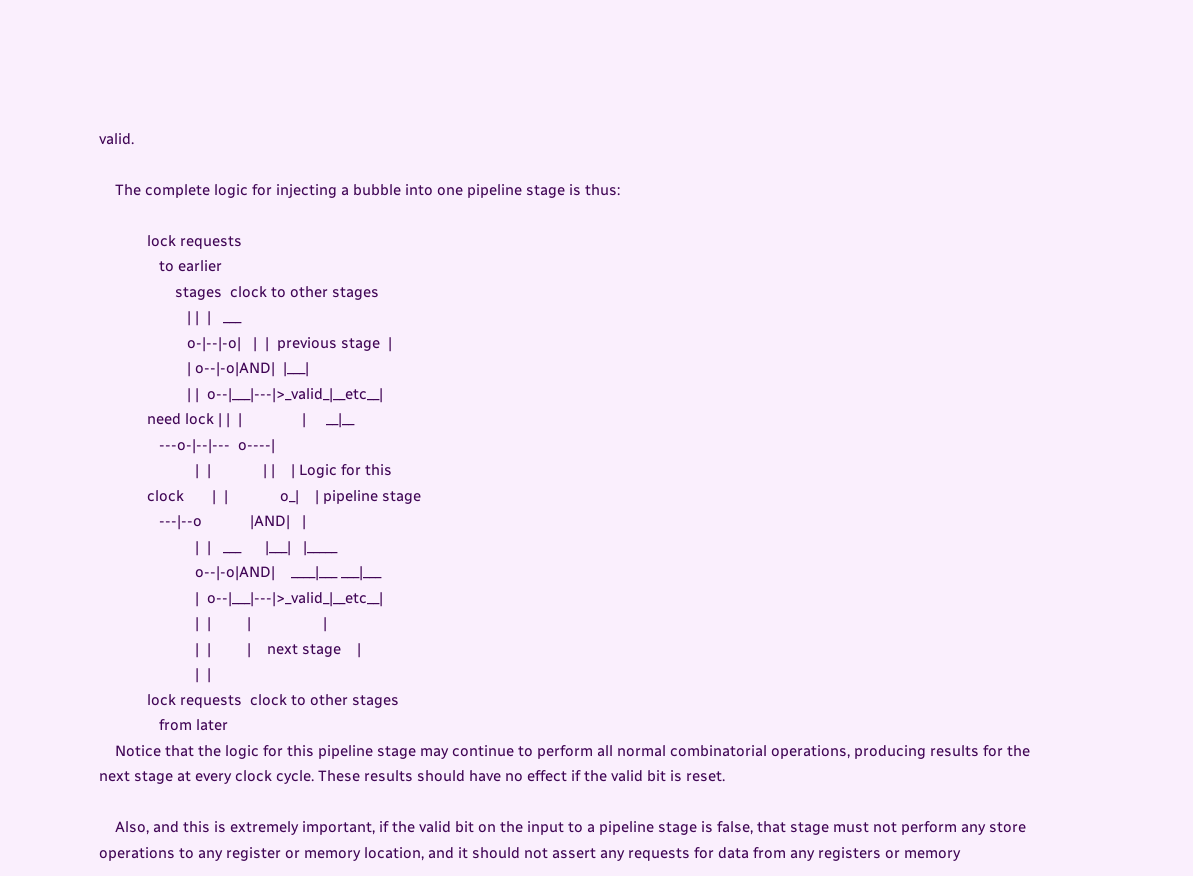valid.

    The complete logic for injecting a bubble into one pipeline stage is thus:

            lock requests
               to earlier
                   stages  clock to other stages
                      | |  |   ___
                      o-|--|-o|   |  |  previous stage  |
                      | o--|-o|AND|  |___|
                      | |  o--|___|---|>_valid_|__etc__|
            need lock | |  |               |     __|__
               ---o-|--|---  o----|
                        |  |             | |    | Logic for this
            clock       |  |             o_|    | pipeline stage
               ---|--o            |AND|   |
                        |  |   ___      |___|   |_____
                        o--|-o|AND|    ____|___ ___|___
                        |  o--|___|---|>_valid_|__etc__|
                        |  |         |                  |
                        |  |         |    next stage    |
                        |  |
            lock requests  clock to other stages
               from later
    Notice that the logic for this pipeline stage may continue to perform all normal combinatorial operations, producing results for the next stage at every clock cycle. These results should have no effect if the valid bit is reset.

    Also, and this is extremely important, if the valid bit on the input to a pipeline stage is false, that stage must not perform any store operations to any register or memory location, and it should not assert any requests for data from any registers or memory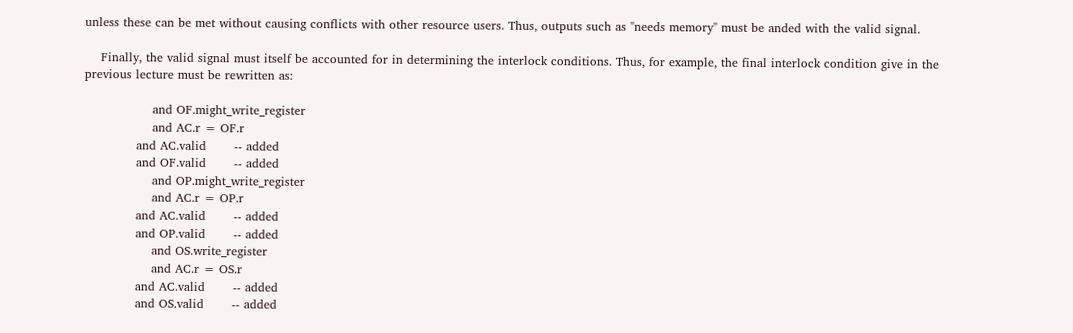unless these can be met without causing conflicts with other resource users. Thus, outputs such as "needs memory" must be anded with the valid signal.

    Finally, the valid signal must itself be accounted for in determining the interlock conditions. Thus, for example, the final interlock condition give in the previous lecture must be rewritten as:

                 and OF.might_write_register
                 and AC.r = OF.r
             and AC.valid       -- added
             and OF.valid       -- added
                 and OP.might_write_register
                 and AC.r = OP.r
             and AC.valid       -- added
             and OP.valid       -- added
                 and OS.write_register
                 and AC.r = OS.r
             and AC.valid       -- added
             and OS.valid       -- added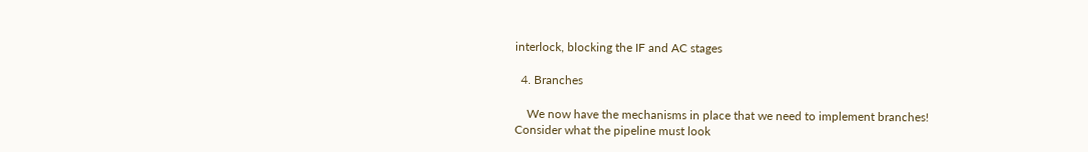interlock, blocking the IF and AC stages

  4. Branches

    We now have the mechanisms in place that we need to implement branches! Consider what the pipeline must look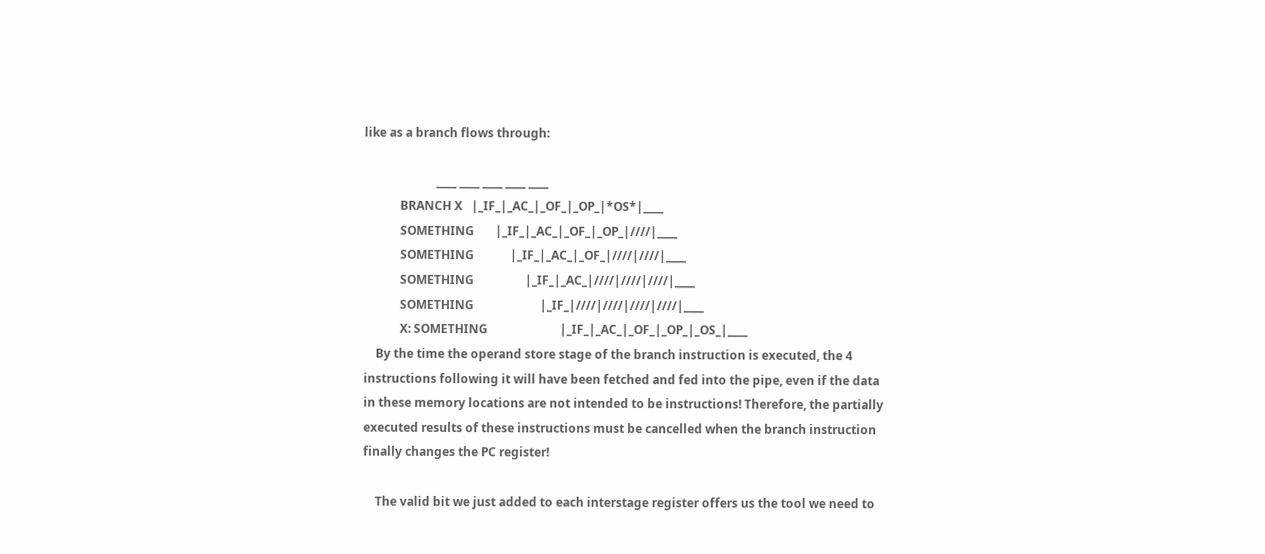like as a branch flows through:

                        ____ ____ ____ ____ ____
            BRANCH X   |_IF_|_AC_|_OF_|_OP_|*OS*|____
            SOMETHING       |_IF_|_AC_|_OF_|_OP_|////|____
            SOMETHING            |_IF_|_AC_|_OF_|////|////|____
            SOMETHING                 |_IF_|_AC_|////|////|////|____
            SOMETHING                      |_IF_|////|////|////|////|____
            X: SOMETHING                        |_IF_|_AC_|_OF_|_OP_|_OS_|____
    By the time the operand store stage of the branch instruction is executed, the 4 instructions following it will have been fetched and fed into the pipe, even if the data in these memory locations are not intended to be instructions! Therefore, the partially executed results of these instructions must be cancelled when the branch instruction finally changes the PC register!

    The valid bit we just added to each interstage register offers us the tool we need to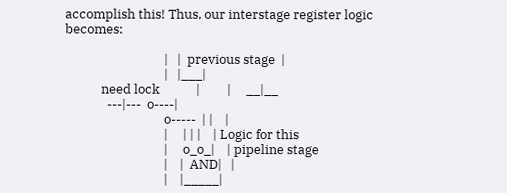accomplish this! Thus, our interstage register logic becomes:

                                 |   |  previous stage  |
                                 |   |___|
            need lock            |         |     __|__
              ---|---  o----|
                                 o-----  | |    |
                                 |     | | |    | Logic for this
                                 |     o_o_|    | pipeline stage
                                 |    |  AND|   |
                                 |    |_____|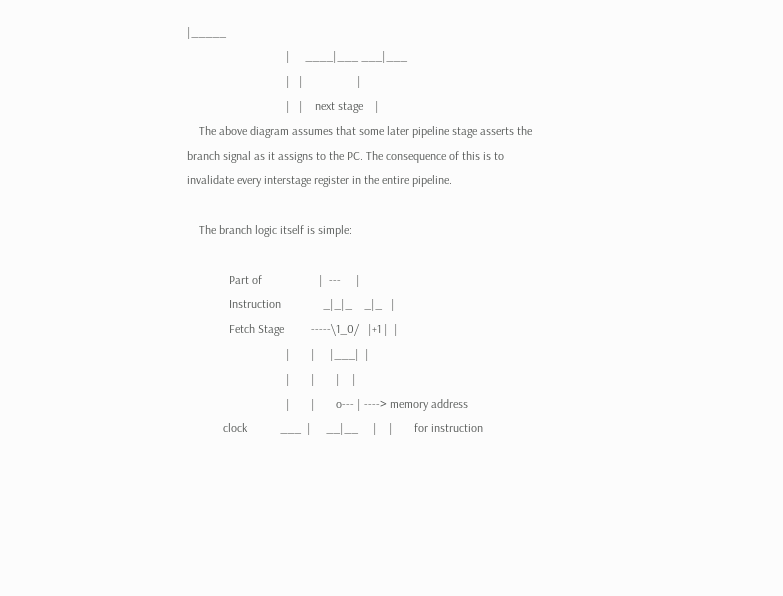|_____
                                 |     ____|___ ___|___
                                 |   |                  |
                                 |   |    next stage    |
    The above diagram assumes that some later pipeline stage asserts the branch signal as it assigns to the PC. The consequence of this is to invalidate every interstage register in the entire pipeline.

    The branch logic itself is simple:

              Part of                   |  ---     |
              Instruction              _|_|_    _|_   |
              Fetch Stage         -----\1_0/   |+1 |  |
                                 |       |     |___|  |
                                 |       |       |    |
                                 |       |       o--- | ----> memory address
            clock           ___  |     __|__     |    |       for instruction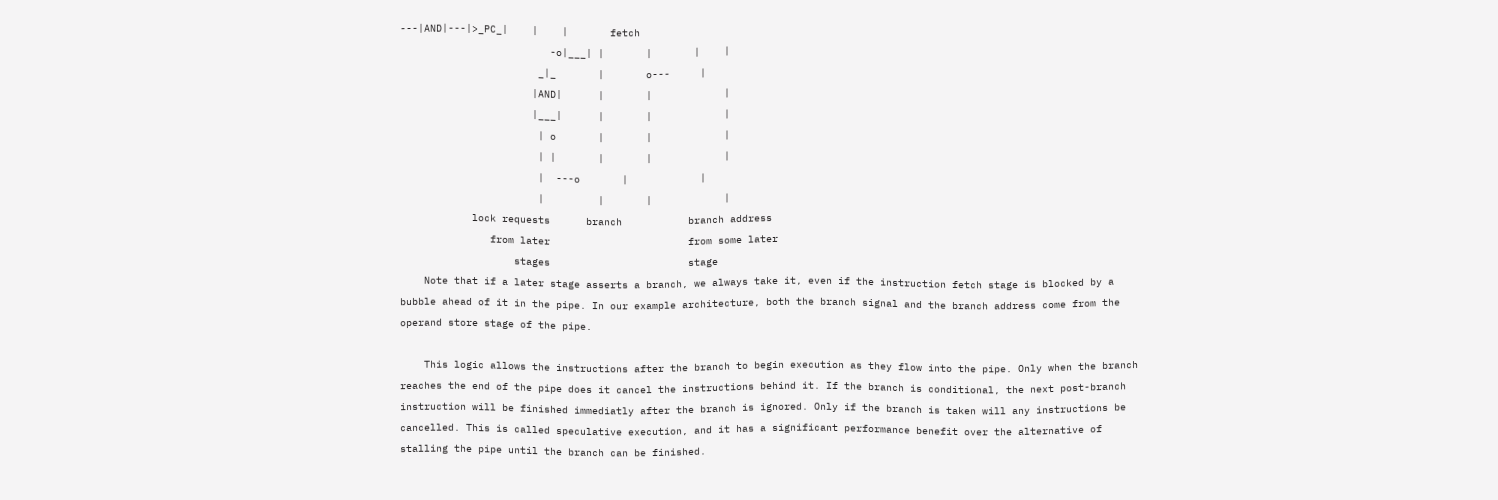---|AND|---|>_PC_|    |    |       fetch
                         -o|___| |       |       |    |
                       _|_       |       o---     |
                      |AND|      |       |            |
                      |___|      |       |            |
                       | o       |       |            |
                       | |       |       |            |
                       |  ---o       |            |
                       |         |       |            |
            lock requests      branch           branch address
               from later                       from some later
                   stages                       stage
    Note that if a later stage asserts a branch, we always take it, even if the instruction fetch stage is blocked by a bubble ahead of it in the pipe. In our example architecture, both the branch signal and the branch address come from the operand store stage of the pipe.

    This logic allows the instructions after the branch to begin execution as they flow into the pipe. Only when the branch reaches the end of the pipe does it cancel the instructions behind it. If the branch is conditional, the next post-branch instruction will be finished immediatly after the branch is ignored. Only if the branch is taken will any instructions be cancelled. This is called speculative execution, and it has a significant performance benefit over the alternative of stalling the pipe until the branch can be finished.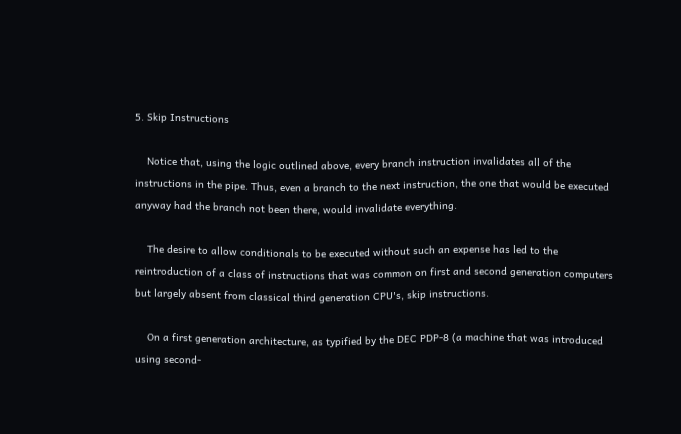5. Skip Instructions

    Notice that, using the logic outlined above, every branch instruction invalidates all of the instructions in the pipe. Thus, even a branch to the next instruction, the one that would be executed anyway had the branch not been there, would invalidate everything.

    The desire to allow conditionals to be executed without such an expense has led to the reintroduction of a class of instructions that was common on first and second generation computers but largely absent from classical third generation CPU's, skip instructions.

    On a first generation architecture, as typified by the DEC PDP-8 (a machine that was introduced using second-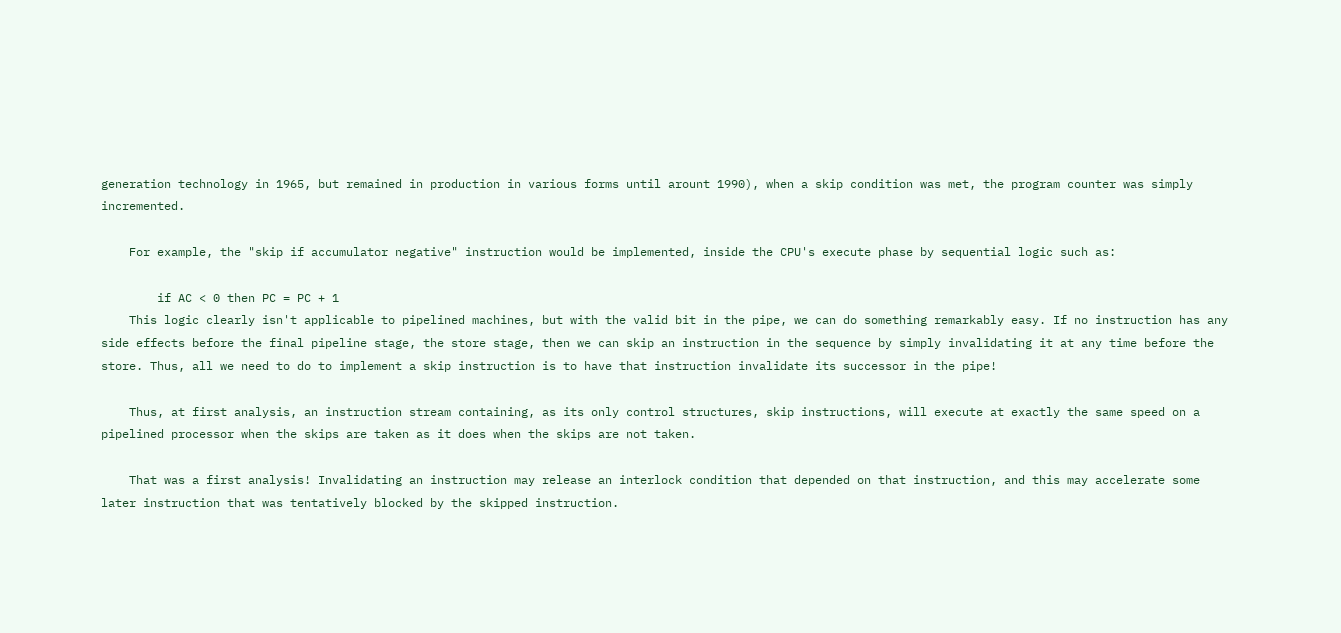generation technology in 1965, but remained in production in various forms until arount 1990), when a skip condition was met, the program counter was simply incremented.

    For example, the "skip if accumulator negative" instruction would be implemented, inside the CPU's execute phase by sequential logic such as:

        if AC < 0 then PC = PC + 1
    This logic clearly isn't applicable to pipelined machines, but with the valid bit in the pipe, we can do something remarkably easy. If no instruction has any side effects before the final pipeline stage, the store stage, then we can skip an instruction in the sequence by simply invalidating it at any time before the store. Thus, all we need to do to implement a skip instruction is to have that instruction invalidate its successor in the pipe!

    Thus, at first analysis, an instruction stream containing, as its only control structures, skip instructions, will execute at exactly the same speed on a pipelined processor when the skips are taken as it does when the skips are not taken.

    That was a first analysis! Invalidating an instruction may release an interlock condition that depended on that instruction, and this may accelerate some later instruction that was tentatively blocked by the skipped instruction.